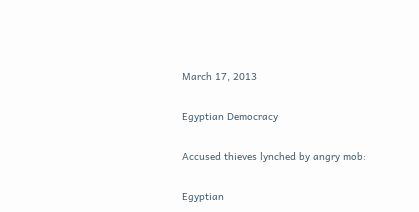March 17, 2013

Egyptian Democracy

Accused thieves lynched by angry mob:

Egyptian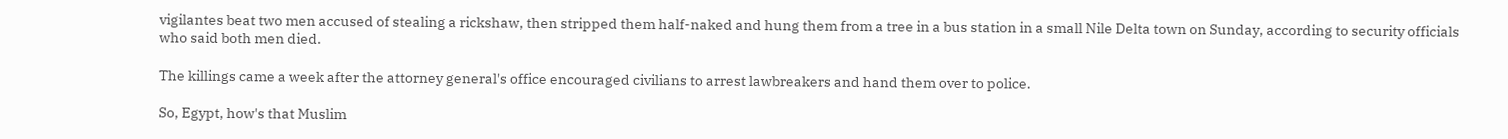vigilantes beat two men accused of stealing a rickshaw, then stripped them half-naked and hung them from a tree in a bus station in a small Nile Delta town on Sunday, according to security officials who said both men died.

The killings came a week after the attorney general's office encouraged civilians to arrest lawbreakers and hand them over to police.

So, Egypt, how's that Muslim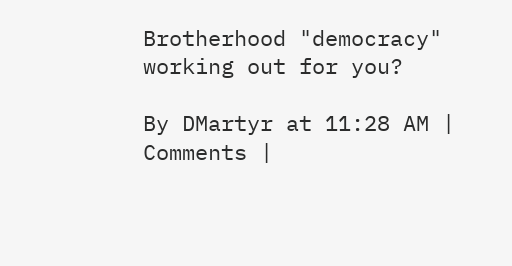Brotherhood "democracy" working out for you?

By DMartyr at 11:28 AM | Comments |